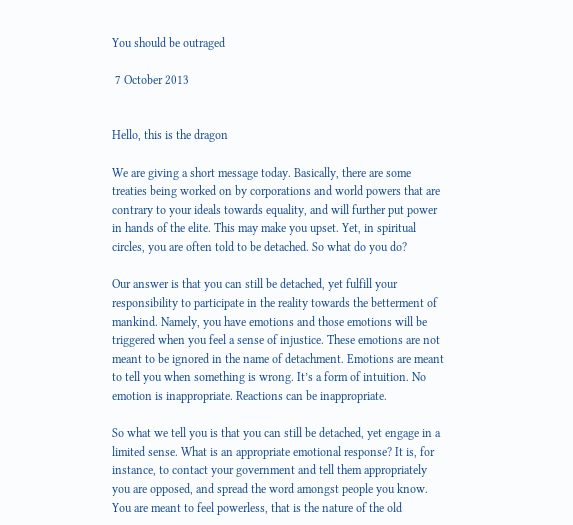You should be outraged

 7 October 2013


Hello, this is the dragon

We are giving a short message today. Basically, there are some treaties being worked on by corporations and world powers that are contrary to your ideals towards equality, and will further put power in hands of the elite. This may make you upset. Yet, in spiritual circles, you are often told to be detached. So what do you do?

Our answer is that you can still be detached, yet fulfill your responsibility to participate in the reality towards the betterment of mankind. Namely, you have emotions and those emotions will be triggered when you feel a sense of injustice. These emotions are not meant to be ignored in the name of detachment. Emotions are meant to tell you when something is wrong. It’s a form of intuition. No emotion is inappropriate. Reactions can be inappropriate.

So what we tell you is that you can still be detached, yet engage in a limited sense. What is an appropriate emotional response? It is, for instance, to contact your government and tell them appropriately you are opposed, and spread the word amongst people you know. You are meant to feel powerless, that is the nature of the old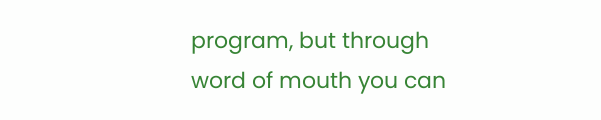program, but through word of mouth you can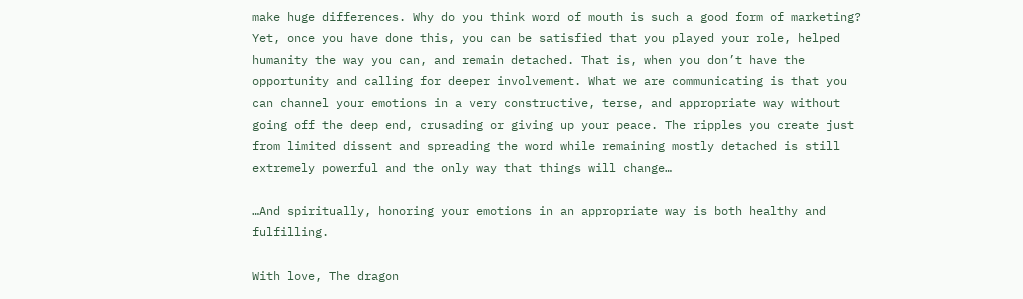make huge differences. Why do you think word of mouth is such a good form of marketing? Yet, once you have done this, you can be satisfied that you played your role, helped humanity the way you can, and remain detached. That is, when you don’t have the opportunity and calling for deeper involvement. What we are communicating is that you can channel your emotions in a very constructive, terse, and appropriate way without going off the deep end, crusading or giving up your peace. The ripples you create just from limited dissent and spreading the word while remaining mostly detached is still extremely powerful and the only way that things will change…

…And spiritually, honoring your emotions in an appropriate way is both healthy and fulfilling.

With love, The dragon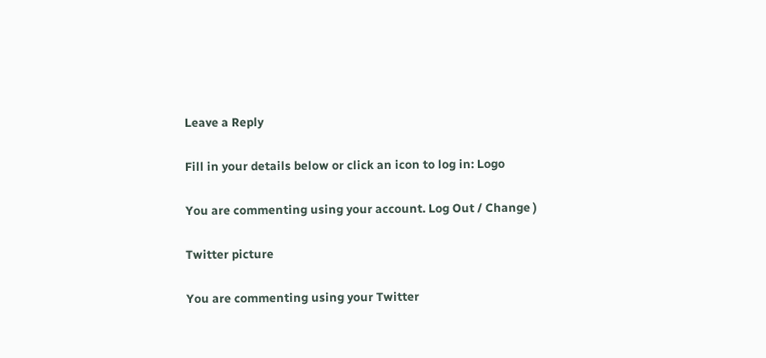Leave a Reply

Fill in your details below or click an icon to log in: Logo

You are commenting using your account. Log Out / Change )

Twitter picture

You are commenting using your Twitter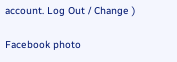account. Log Out / Change )

Facebook photo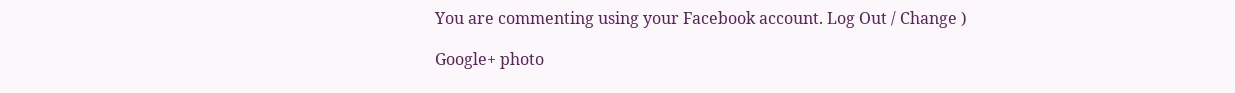You are commenting using your Facebook account. Log Out / Change )

Google+ photo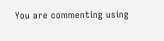You are commenting using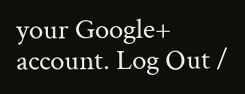your Google+ account. Log Out /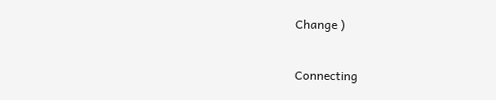Change )

Connecting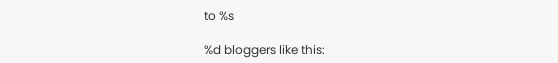to %s

%d bloggers like this: